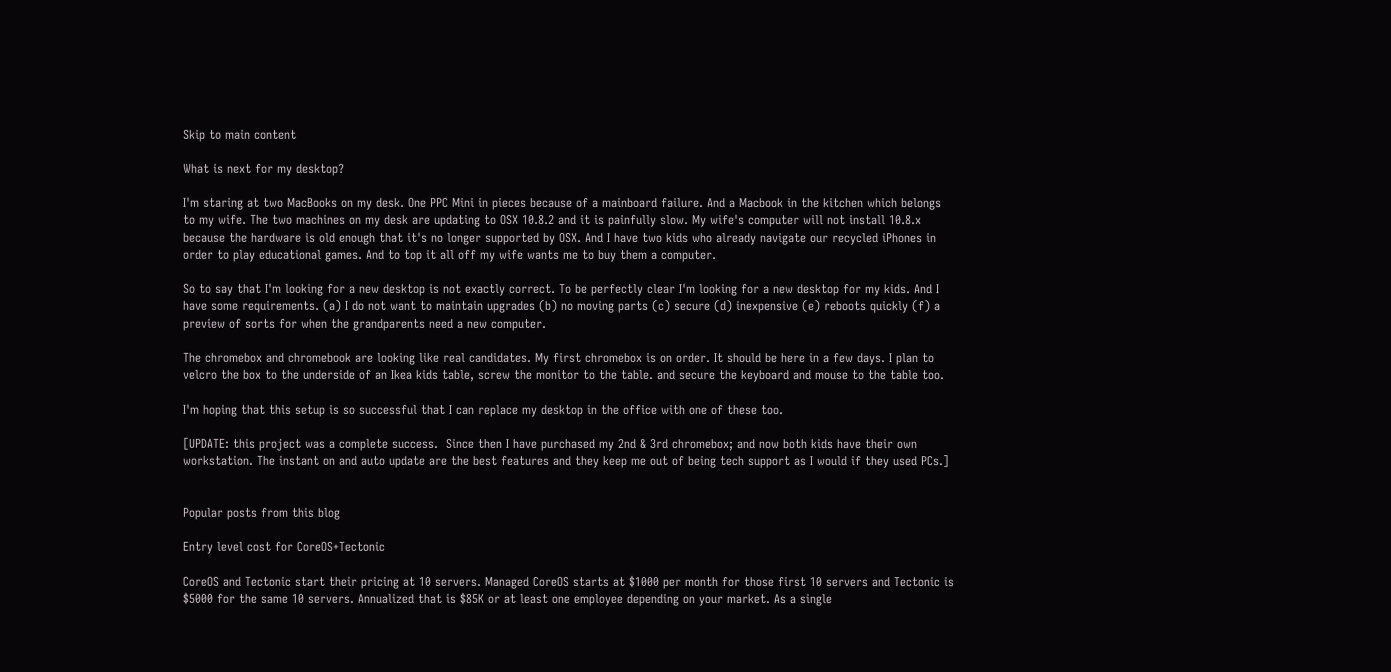Skip to main content

What is next for my desktop?

I'm staring at two MacBooks on my desk. One PPC Mini in pieces because of a mainboard failure. And a Macbook in the kitchen which belongs to my wife. The two machines on my desk are updating to OSX 10.8.2 and it is painfully slow. My wife's computer will not install 10.8.x because the hardware is old enough that it's no longer supported by OSX. And I have two kids who already navigate our recycled iPhones in order to play educational games. And to top it all off my wife wants me to buy them a computer.

So to say that I'm looking for a new desktop is not exactly correct. To be perfectly clear I'm looking for a new desktop for my kids. And I have some requirements. (a) I do not want to maintain upgrades (b) no moving parts (c) secure (d) inexpensive (e) reboots quickly (f) a preview of sorts for when the grandparents need a new computer.

The chromebox and chromebook are looking like real candidates. My first chromebox is on order. It should be here in a few days. I plan to velcro the box to the underside of an Ikea kids table, screw the monitor to the table. and secure the keyboard and mouse to the table too.

I'm hoping that this setup is so successful that I can replace my desktop in the office with one of these too.

[UPDATE: this project was a complete success.  Since then I have purchased my 2nd & 3rd chromebox; and now both kids have their own workstation. The instant on and auto update are the best features and they keep me out of being tech support as I would if they used PCs.]


Popular posts from this blog

Entry level cost for CoreOS+Tectonic

CoreOS and Tectonic start their pricing at 10 servers. Managed CoreOS starts at $1000 per month for those first 10 servers and Tectonic is $5000 for the same 10 servers. Annualized that is $85K or at least one employee depending on your market. As a single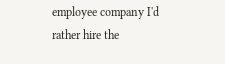employee company I'd rather hire the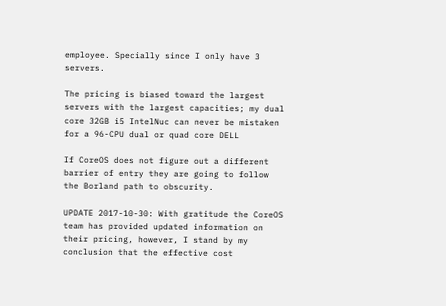employee. Specially since I only have 3 servers.

The pricing is biased toward the largest servers with the largest capacities; my dual core 32GB i5 IntelNuc can never be mistaken for a 96-CPU dual or quad core DELL

If CoreOS does not figure out a different barrier of entry they are going to follow the Borland path to obscurity.

UPDATE 2017-10-30: With gratitude the CoreOS team has provided updated information on their pricing, however, I stand by my conclusion that the effective cost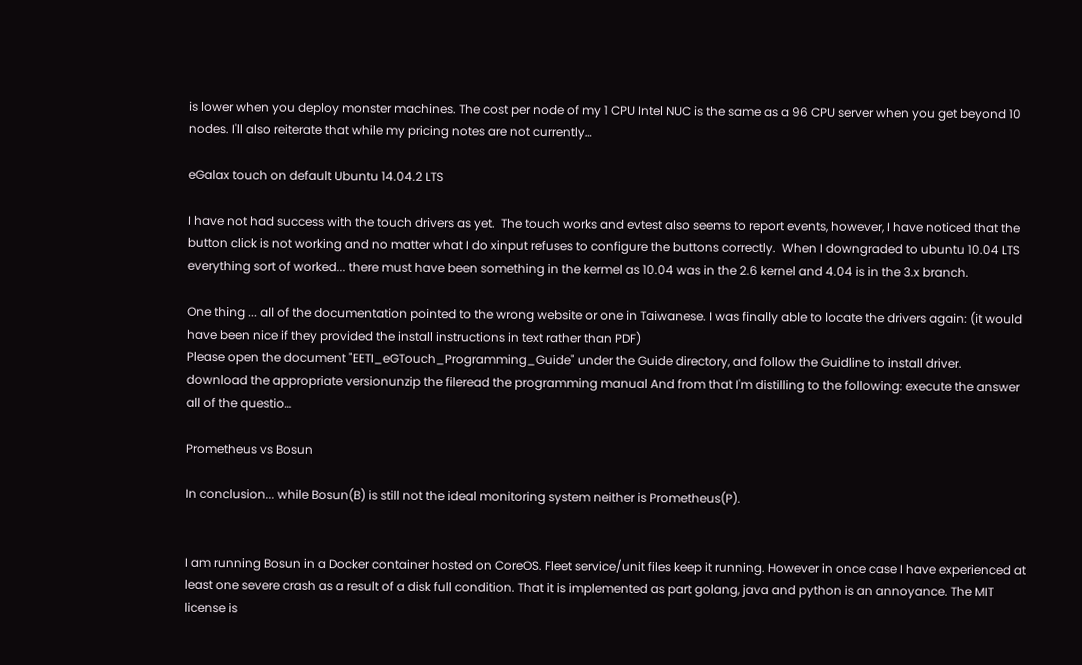is lower when you deploy monster machines. The cost per node of my 1 CPU Intel NUC is the same as a 96 CPU server when you get beyond 10 nodes. I'll also reiterate that while my pricing notes are not currently…

eGalax touch on default Ubuntu 14.04.2 LTS

I have not had success with the touch drivers as yet.  The touch works and evtest also seems to report events, however, I have noticed that the button click is not working and no matter what I do xinput refuses to configure the buttons correctly.  When I downgraded to ubuntu 10.04 LTS everything sort of worked... there must have been something in the kermel as 10.04 was in the 2.6 kernel and 4.04 is in the 3.x branch.

One thing ... all of the documentation pointed to the wrong website or one in Taiwanese. I was finally able to locate the drivers again: (it would have been nice if they provided the install instructions in text rather than PDF)
Please open the document "EETI_eGTouch_Programming_Guide" under the Guide directory, and follow the Guidline to install driver.
download the appropriate versionunzip the fileread the programming manual And from that I'm distilling to the following: execute the answer all of the questio…

Prometheus vs Bosun

In conclusion... while Bosun(B) is still not the ideal monitoring system neither is Prometheus(P).


I am running Bosun in a Docker container hosted on CoreOS. Fleet service/unit files keep it running. However in once case I have experienced at least one severe crash as a result of a disk full condition. That it is implemented as part golang, java and python is an annoyance. The MIT license is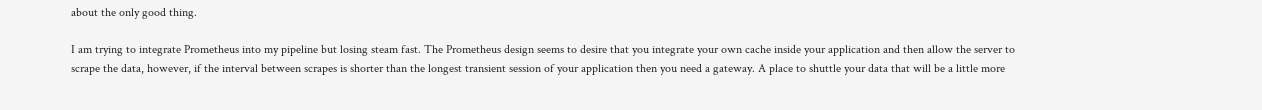about the only good thing.

I am trying to integrate Prometheus into my pipeline but losing steam fast. The Prometheus design seems to desire that you integrate your own cache inside your application and then allow the server to scrape the data, however, if the interval between scrapes is shorter than the longest transient session of your application then you need a gateway. A place to shuttle your data that will be a little more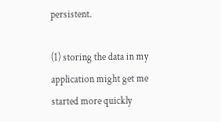persistent.

(1) storing the data in my application might get me started more quickly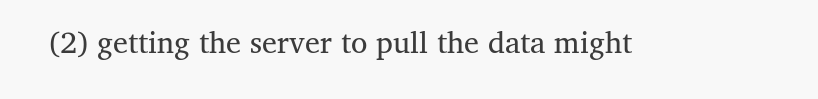(2) getting the server to pull the data might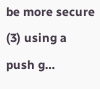be more secure
(3) using a push g…